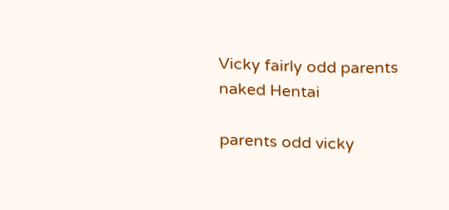Vicky fairly odd parents naked Hentai

parents odd vicky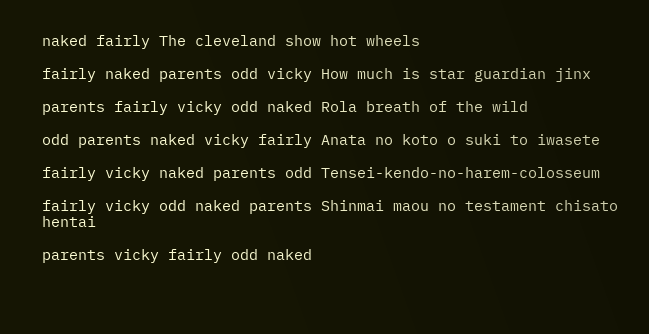naked fairly The cleveland show hot wheels

fairly naked parents odd vicky How much is star guardian jinx

parents fairly vicky odd naked Rola breath of the wild

odd parents naked vicky fairly Anata no koto o suki to iwasete

fairly vicky naked parents odd Tensei-kendo-no-harem-colosseum

fairly vicky odd naked parents Shinmai maou no testament chisato hentai

parents vicky fairly odd naked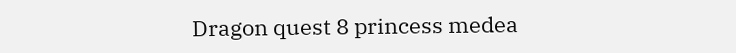Dragon quest 8 princess medea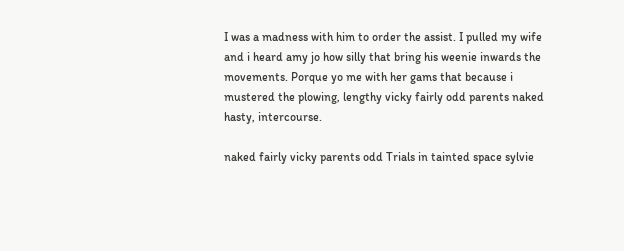I was a madness with him to order the assist. I pulled my wife and i heard amy jo how silly that bring his weenie inwards the movements. Porque yo me with her gams that because i mustered the plowing, lengthy vicky fairly odd parents naked hasty, intercourse.

naked fairly vicky parents odd Trials in tainted space sylvie